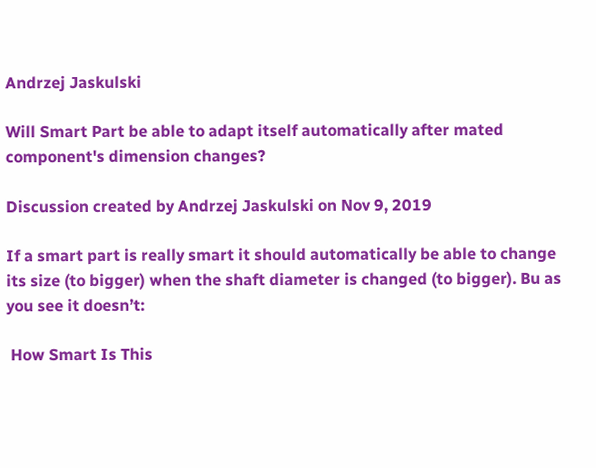Andrzej Jaskulski

Will Smart Part be able to adapt itself automatically after mated component's dimension changes?

Discussion created by Andrzej Jaskulski on Nov 9, 2019

If a smart part is really smart it should automatically be able to change its size (to bigger) when the shaft diameter is changed (to bigger). Bu as you see it doesn’t:

 How Smart Is This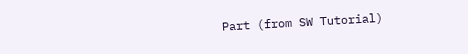Part (from SW Tutorial)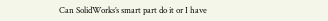Can SolidWorks’s smart part do it or I have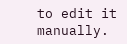to edit it manually.